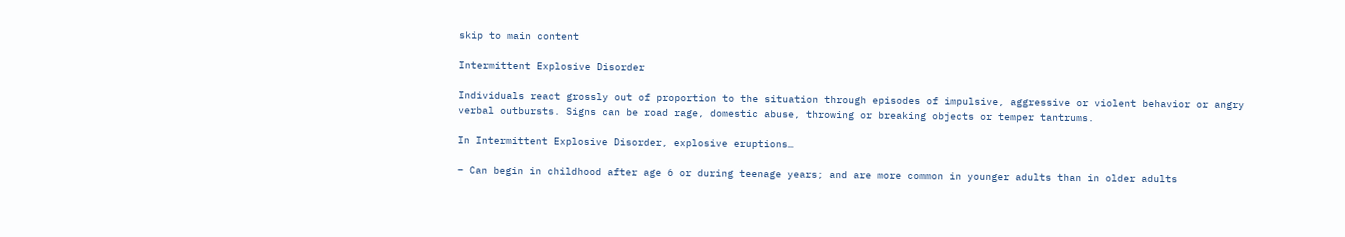skip to main content

Intermittent Explosive Disorder

Individuals react grossly out of proportion to the situation through episodes of impulsive, aggressive or violent behavior or angry verbal outbursts. Signs can be road rage, domestic abuse, throwing or breaking objects or temper tantrums.

In Intermittent Explosive Disorder, explosive eruptions…

– Can begin in childhood after age 6 or during teenage years; and are more common in younger adults than in older adults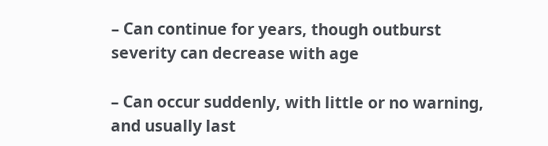– Can continue for years, though outburst severity can decrease with age

– Can occur suddenly, with little or no warning, and usually last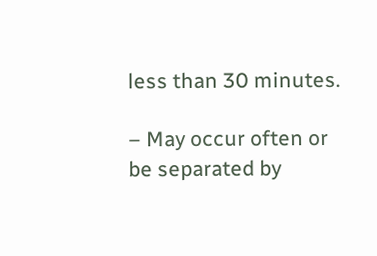less than 30 minutes.

– May occur often or be separated by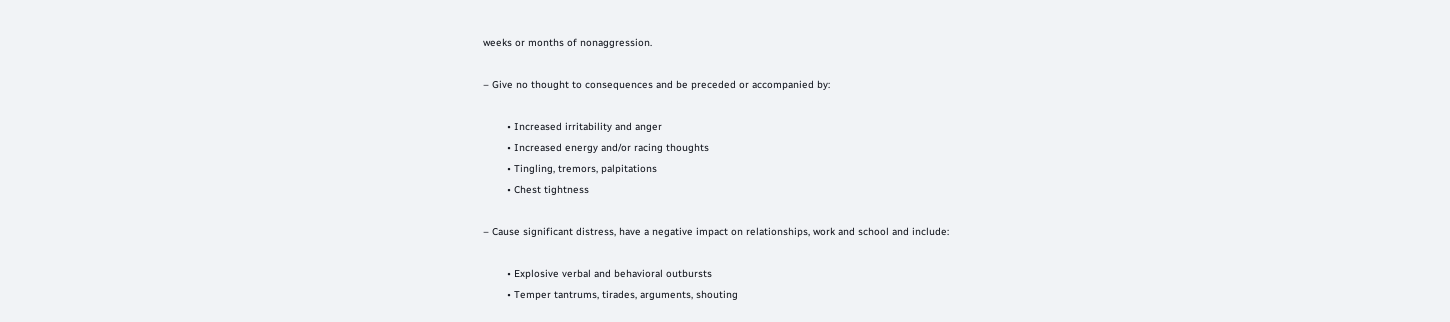weeks or months of nonaggression.

– Give no thought to consequences and be preceded or accompanied by:

        • Increased irritability and anger
        • Increased energy and/or racing thoughts
        • Tingling, tremors, palpitations
        • Chest tightness

– Cause significant distress, have a negative impact on relationships, work and school and include:

        • Explosive verbal and behavioral outbursts
        • Temper tantrums, tirades, arguments, shouting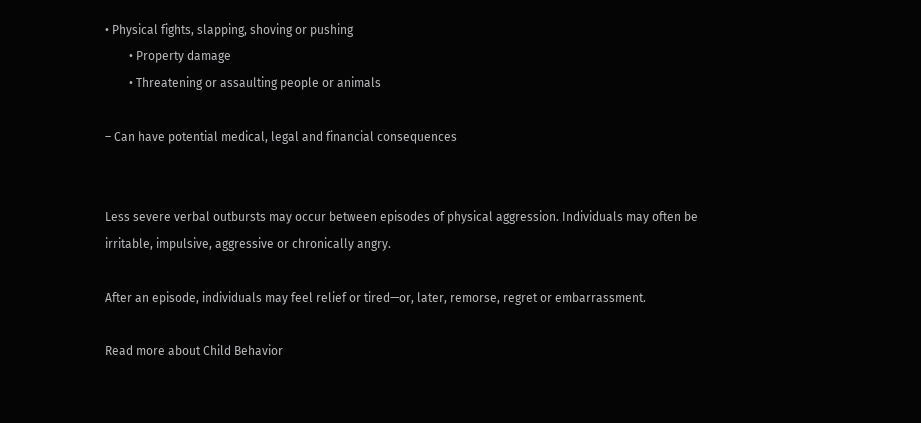• Physical fights, slapping, shoving or pushing
        • Property damage
        • Threatening or assaulting people or animals

– Can have potential medical, legal and financial consequences


Less severe verbal outbursts may occur between episodes of physical aggression. Individuals may often be irritable, impulsive, aggressive or chronically angry.

After an episode, individuals may feel relief or tired—or, later, remorse, regret or embarrassment.

Read more about Child Behavior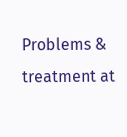Problems & treatment at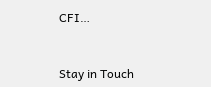CFI…



Stay in Touch